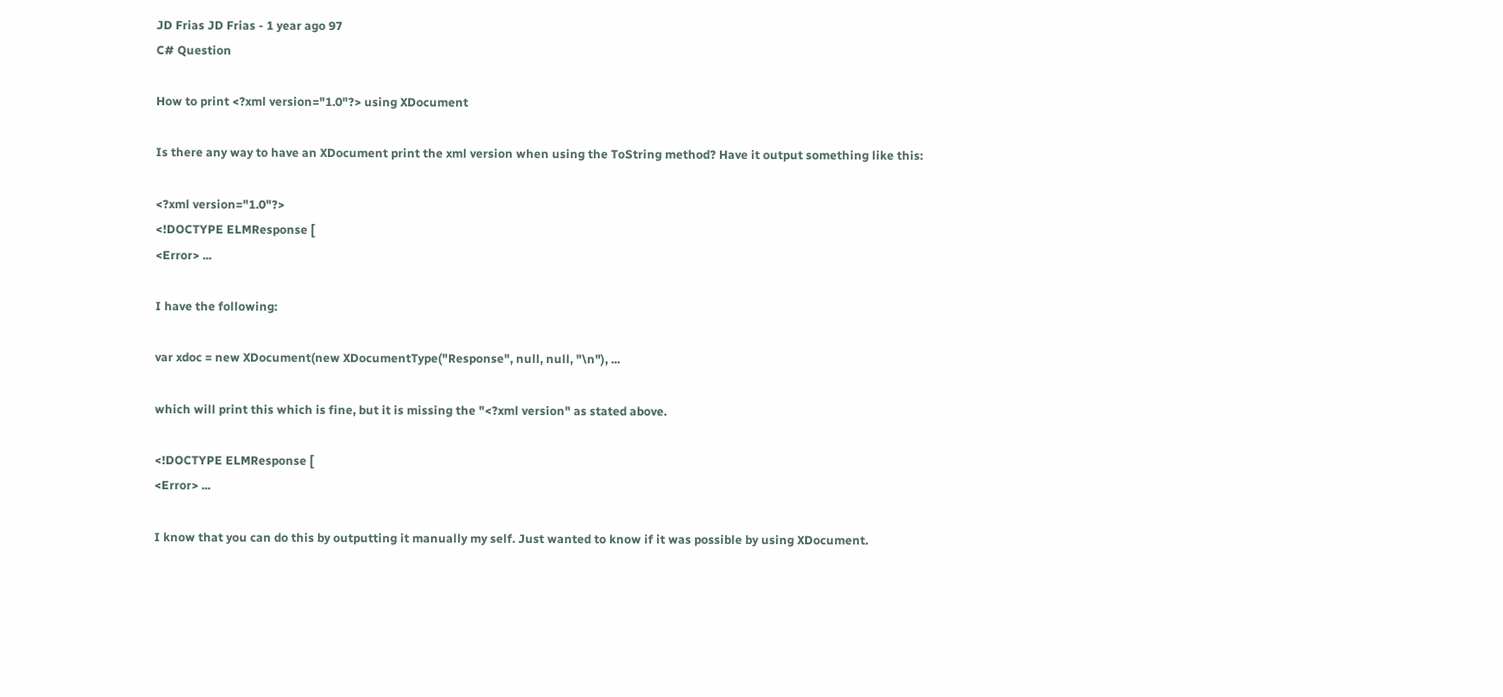JD Frias JD Frias - 1 year ago 97
C# Question

How to print <?xml version="1.0"?> using XDocument

Is there any way to have an XDocument print the xml version when using the ToString method? Have it output something like this:

<?xml version="1.0"?>
<!DOCTYPE ELMResponse [
<Error> ...

I have the following:

var xdoc = new XDocument(new XDocumentType("Response", null, null, "\n"), ...

which will print this which is fine, but it is missing the "<?xml version" as stated above.

<!DOCTYPE ELMResponse [
<Error> ...

I know that you can do this by outputting it manually my self. Just wanted to know if it was possible by using XDocument.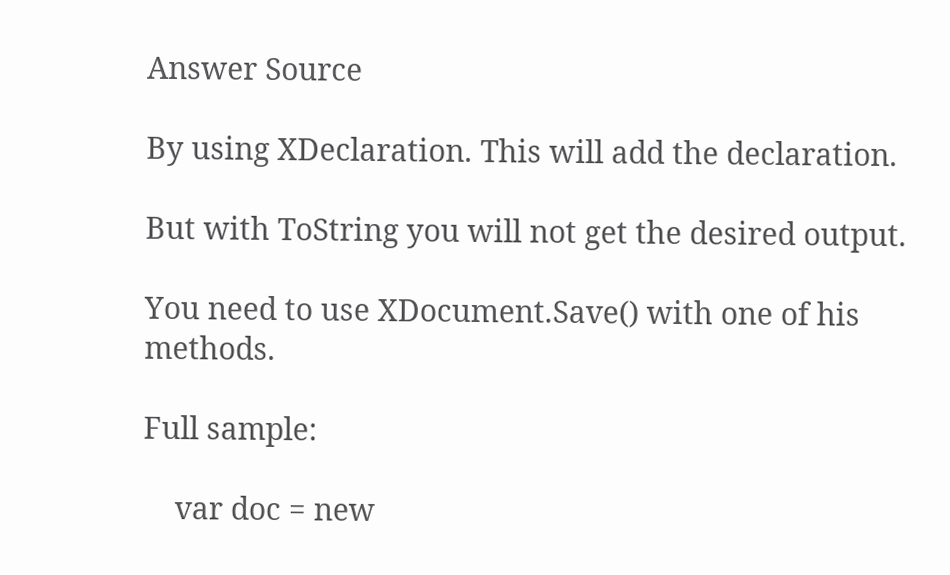Answer Source

By using XDeclaration. This will add the declaration.

But with ToString you will not get the desired output.

You need to use XDocument.Save() with one of his methods.

Full sample:

    var doc = new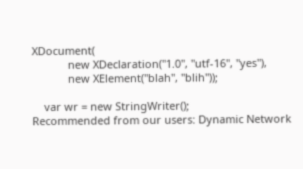XDocument(
            new XDeclaration("1.0", "utf-16", "yes"),
            new XElement("blah", "blih"));

    var wr = new StringWriter();
Recommended from our users: Dynamic Network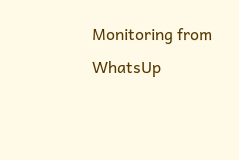Monitoring from WhatsUp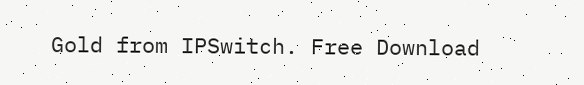Gold from IPSwitch. Free Download